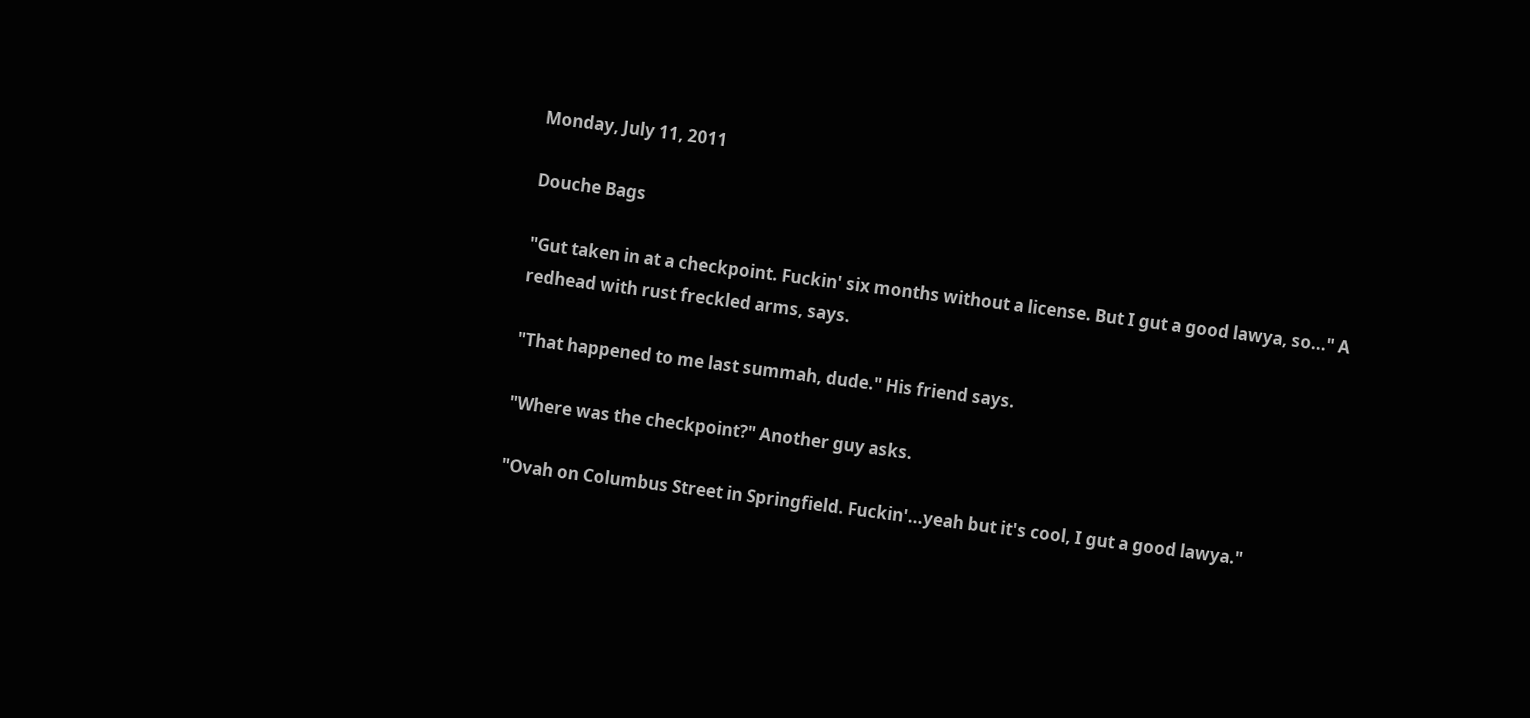Monday, July 11, 2011

Douche Bags

"Gut taken in at a checkpoint. Fuckin' six months without a license. But I gut a good lawya, so..." A redhead with rust freckled arms, says.

"That happened to me last summah, dude." His friend says.

"Where was the checkpoint?" Another guy asks.

"Ovah on Columbus Street in Springfield. Fuckin'...yeah but it's cool, I gut a good lawya."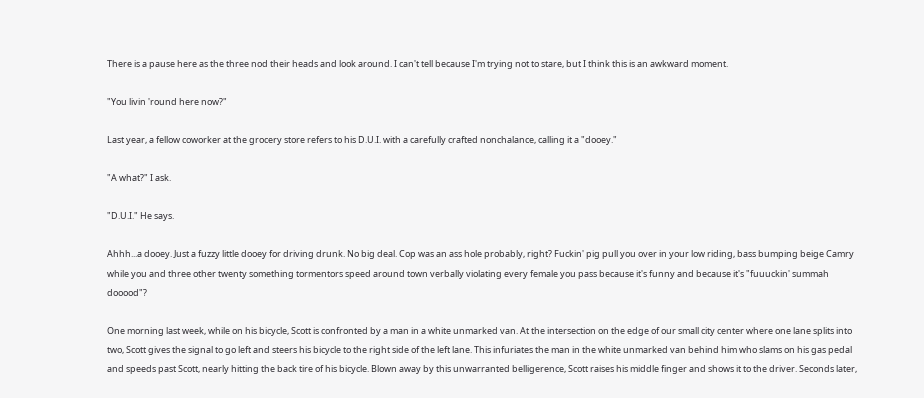There is a pause here as the three nod their heads and look around. I can't tell because I'm trying not to stare, but I think this is an awkward moment.

"You livin 'round here now?"

Last year, a fellow coworker at the grocery store refers to his D.U.I. with a carefully crafted nonchalance, calling it a "dooey."

"A what?" I ask.

"D.U.I." He says.

Ahhh...a dooey. Just a fuzzy little dooey for driving drunk. No big deal. Cop was an ass hole probably, right? Fuckin' pig pull you over in your low riding, bass bumping beige Camry while you and three other twenty something tormentors speed around town verbally violating every female you pass because it's funny and because it's "fuuuckin' summah dooood"?

One morning last week, while on his bicycle, Scott is confronted by a man in a white unmarked van. At the intersection on the edge of our small city center where one lane splits into two, Scott gives the signal to go left and steers his bicycle to the right side of the left lane. This infuriates the man in the white unmarked van behind him who slams on his gas pedal and speeds past Scott, nearly hitting the back tire of his bicycle. Blown away by this unwarranted belligerence, Scott raises his middle finger and shows it to the driver. Seconds later,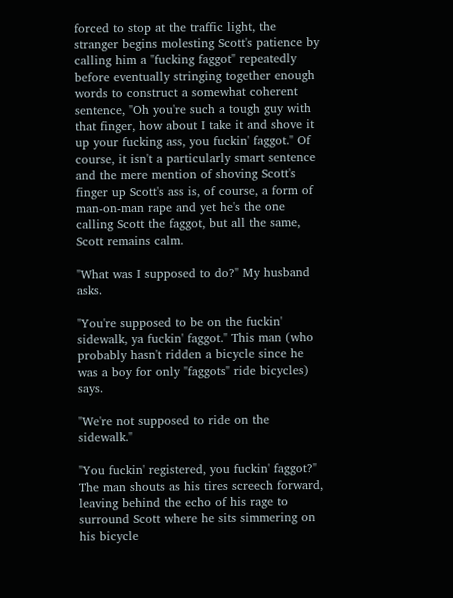forced to stop at the traffic light, the stranger begins molesting Scott's patience by calling him a "fucking faggot" repeatedly before eventually stringing together enough words to construct a somewhat coherent sentence, "Oh you're such a tough guy with that finger, how about I take it and shove it up your fucking ass, you fuckin' faggot." Of course, it isn't a particularly smart sentence and the mere mention of shoving Scott's finger up Scott's ass is, of course, a form of man-on-man rape and yet he's the one calling Scott the faggot, but all the same, Scott remains calm.

"What was I supposed to do?" My husband asks.

"You're supposed to be on the fuckin' sidewalk, ya fuckin' faggot." This man (who probably hasn't ridden a bicycle since he was a boy for only "faggots" ride bicycles) says.

"We're not supposed to ride on the sidewalk."

"You fuckin' registered, you fuckin' faggot?" The man shouts as his tires screech forward, leaving behind the echo of his rage to surround Scott where he sits simmering on his bicycle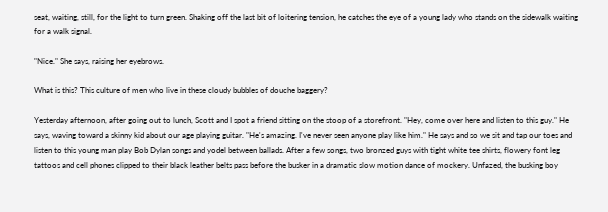seat, waiting, still, for the light to turn green. Shaking off the last bit of loitering tension, he catches the eye of a young lady who stands on the sidewalk waiting for a walk signal.

"Nice." She says, raising her eyebrows.

What is this? This culture of men who live in these cloudy bubbles of douche baggery?

Yesterday afternoon, after going out to lunch, Scott and I spot a friend sitting on the stoop of a storefront. "Hey, come over here and listen to this guy." He says, waving toward a skinny kid about our age playing guitar. "He's amazing. I've never seen anyone play like him." He says and so we sit and tap our toes and listen to this young man play Bob Dylan songs and yodel between ballads. After a few songs, two bronzed guys with tight white tee shirts, flowery font leg tattoos and cell phones clipped to their black leather belts pass before the busker in a dramatic slow motion dance of mockery. Unfazed, the busking boy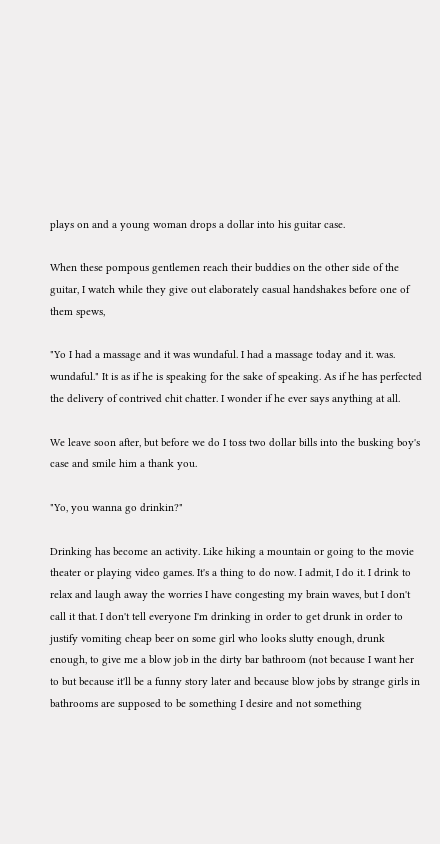plays on and a young woman drops a dollar into his guitar case.

When these pompous gentlemen reach their buddies on the other side of the guitar, I watch while they give out elaborately casual handshakes before one of them spews,

"Yo I had a massage and it was wundaful. I had a massage today and it. was. wundaful." It is as if he is speaking for the sake of speaking. As if he has perfected the delivery of contrived chit chatter. I wonder if he ever says anything at all.

We leave soon after, but before we do I toss two dollar bills into the busking boy's case and smile him a thank you.

"Yo, you wanna go drinkin?"

Drinking has become an activity. Like hiking a mountain or going to the movie theater or playing video games. It's a thing to do now. I admit, I do it. I drink to relax and laugh away the worries I have congesting my brain waves, but I don't call it that. I don't tell everyone I'm drinking in order to get drunk in order to justify vomiting cheap beer on some girl who looks slutty enough, drunk enough, to give me a blow job in the dirty bar bathroom (not because I want her to but because it'll be a funny story later and because blow jobs by strange girls in bathrooms are supposed to be something I desire and not something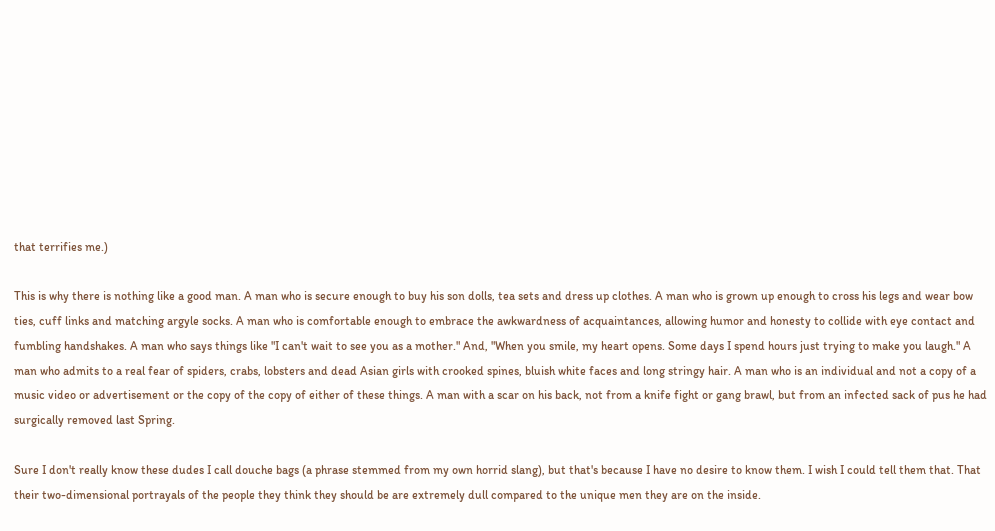that terrifies me.)

This is why there is nothing like a good man. A man who is secure enough to buy his son dolls, tea sets and dress up clothes. A man who is grown up enough to cross his legs and wear bow ties, cuff links and matching argyle socks. A man who is comfortable enough to embrace the awkwardness of acquaintances, allowing humor and honesty to collide with eye contact and fumbling handshakes. A man who says things like "I can't wait to see you as a mother." And, "When you smile, my heart opens. Some days I spend hours just trying to make you laugh." A man who admits to a real fear of spiders, crabs, lobsters and dead Asian girls with crooked spines, bluish white faces and long stringy hair. A man who is an individual and not a copy of a music video or advertisement or the copy of the copy of either of these things. A man with a scar on his back, not from a knife fight or gang brawl, but from an infected sack of pus he had surgically removed last Spring.

Sure I don't really know these dudes I call douche bags (a phrase stemmed from my own horrid slang), but that's because I have no desire to know them. I wish I could tell them that. That their two-dimensional portrayals of the people they think they should be are extremely dull compared to the unique men they are on the inside.